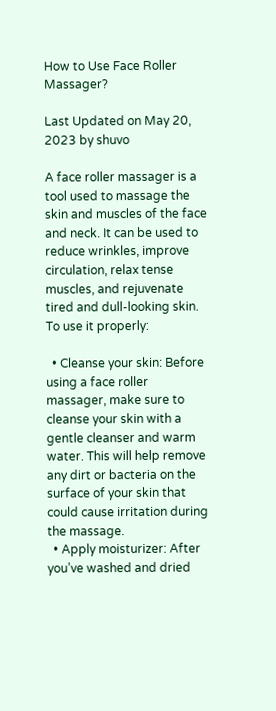How to Use Face Roller Massager?

Last Updated on May 20, 2023 by shuvo

A face roller massager is a tool used to massage the skin and muscles of the face and neck. It can be used to reduce wrinkles, improve circulation, relax tense muscles, and rejuvenate tired and dull-looking skin. To use it properly:

  • Cleanse your skin: Before using a face roller massager, make sure to cleanse your skin with a gentle cleanser and warm water. This will help remove any dirt or bacteria on the surface of your skin that could cause irritation during the massage.
  • Apply moisturizer: After you’ve washed and dried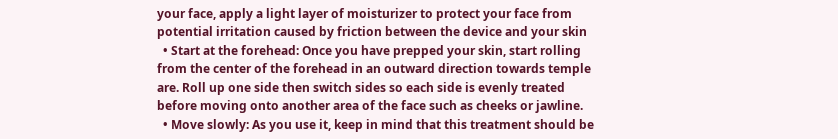your face, apply a light layer of moisturizer to protect your face from potential irritation caused by friction between the device and your skin
  • Start at the forehead: Once you have prepped your skin, start rolling from the center of the forehead in an outward direction towards temple are. Roll up one side then switch sides so each side is evenly treated before moving onto another area of the face such as cheeks or jawline.
  • Move slowly: As you use it, keep in mind that this treatment should be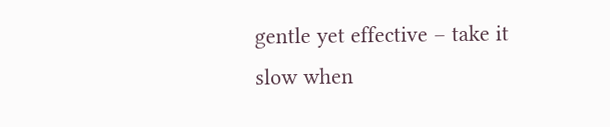gentle yet effective – take it slow when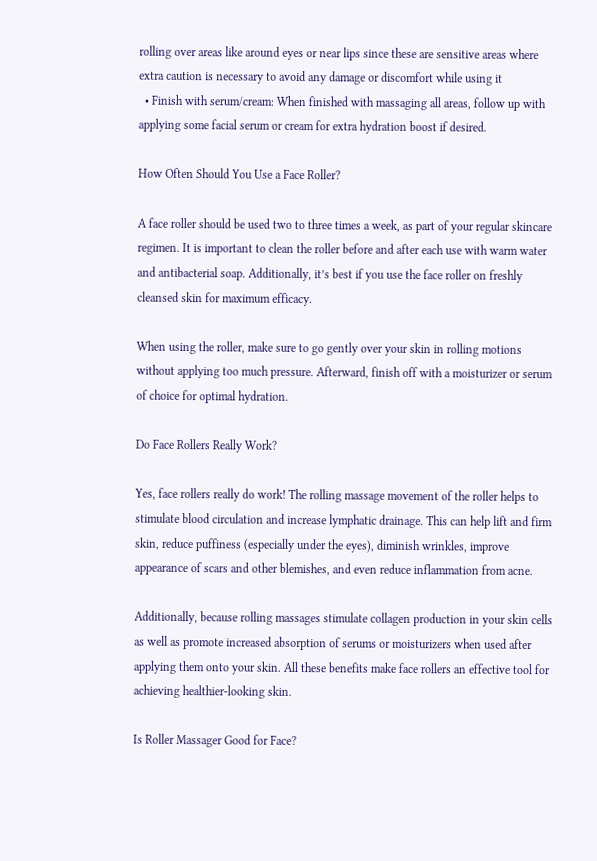rolling over areas like around eyes or near lips since these are sensitive areas where extra caution is necessary to avoid any damage or discomfort while using it
  • Finish with serum/cream: When finished with massaging all areas, follow up with applying some facial serum or cream for extra hydration boost if desired.

How Often Should You Use a Face Roller?

A face roller should be used two to three times a week, as part of your regular skincare regimen. It is important to clean the roller before and after each use with warm water and antibacterial soap. Additionally, it’s best if you use the face roller on freshly cleansed skin for maximum efficacy.

When using the roller, make sure to go gently over your skin in rolling motions without applying too much pressure. Afterward, finish off with a moisturizer or serum of choice for optimal hydration.

Do Face Rollers Really Work?

Yes, face rollers really do work! The rolling massage movement of the roller helps to stimulate blood circulation and increase lymphatic drainage. This can help lift and firm skin, reduce puffiness (especially under the eyes), diminish wrinkles, improve appearance of scars and other blemishes, and even reduce inflammation from acne.

Additionally, because rolling massages stimulate collagen production in your skin cells as well as promote increased absorption of serums or moisturizers when used after applying them onto your skin. All these benefits make face rollers an effective tool for achieving healthier-looking skin.

Is Roller Massager Good for Face?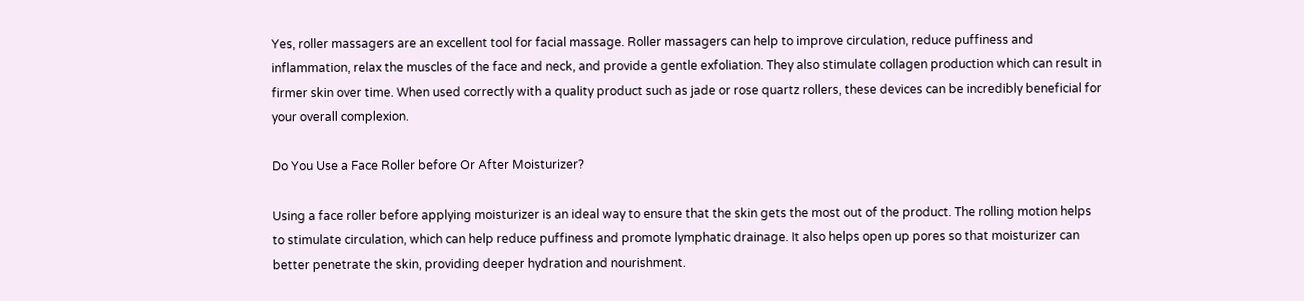Yes, roller massagers are an excellent tool for facial massage. Roller massagers can help to improve circulation, reduce puffiness and inflammation, relax the muscles of the face and neck, and provide a gentle exfoliation. They also stimulate collagen production which can result in firmer skin over time. When used correctly with a quality product such as jade or rose quartz rollers, these devices can be incredibly beneficial for your overall complexion.

Do You Use a Face Roller before Or After Moisturizer?

Using a face roller before applying moisturizer is an ideal way to ensure that the skin gets the most out of the product. The rolling motion helps to stimulate circulation, which can help reduce puffiness and promote lymphatic drainage. It also helps open up pores so that moisturizer can better penetrate the skin, providing deeper hydration and nourishment.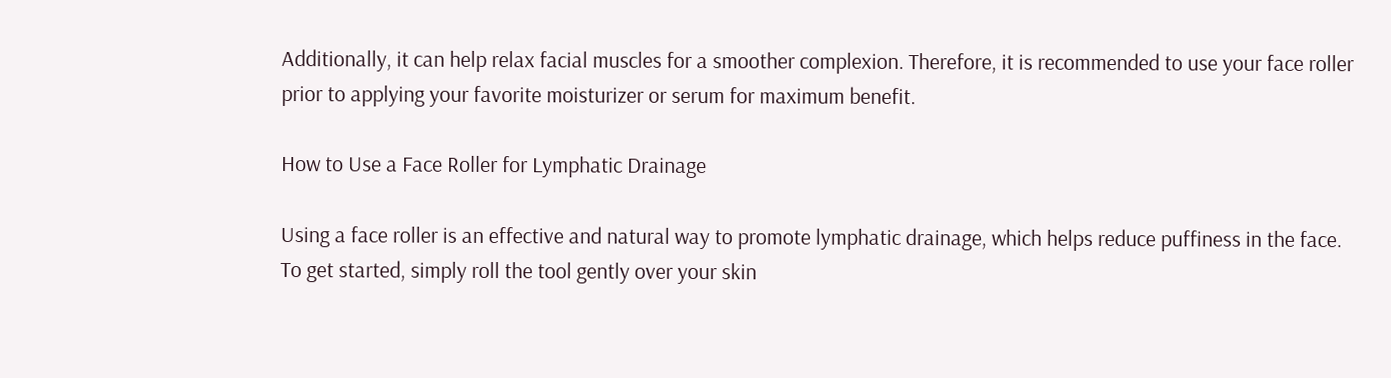Additionally, it can help relax facial muscles for a smoother complexion. Therefore, it is recommended to use your face roller prior to applying your favorite moisturizer or serum for maximum benefit.

How to Use a Face Roller for Lymphatic Drainage

Using a face roller is an effective and natural way to promote lymphatic drainage, which helps reduce puffiness in the face. To get started, simply roll the tool gently over your skin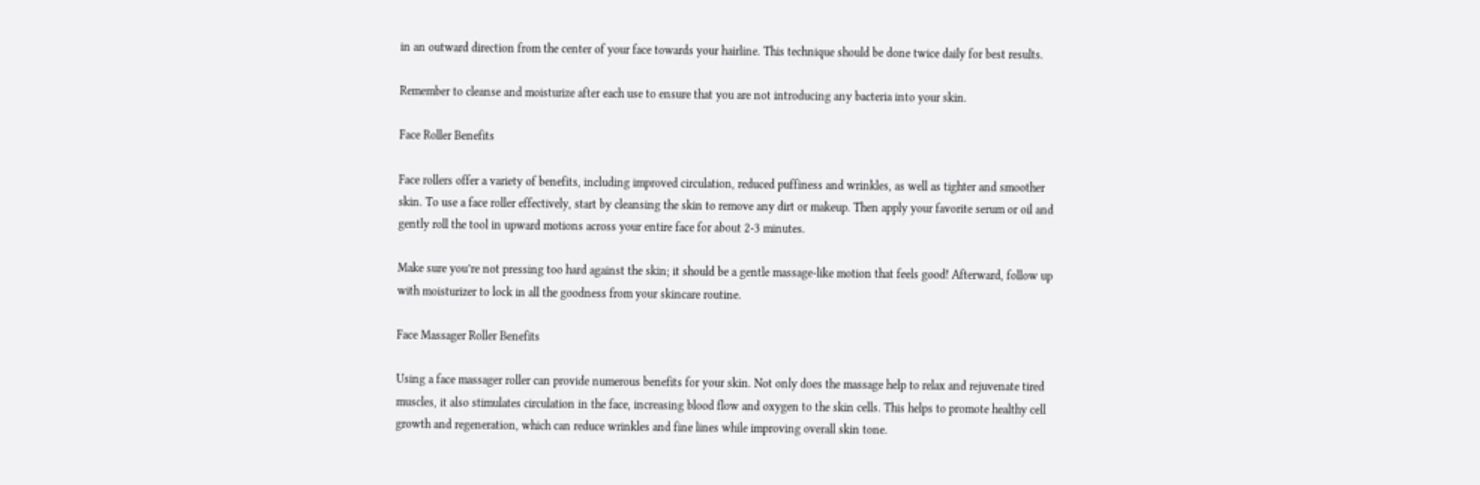in an outward direction from the center of your face towards your hairline. This technique should be done twice daily for best results.

Remember to cleanse and moisturize after each use to ensure that you are not introducing any bacteria into your skin.

Face Roller Benefits

Face rollers offer a variety of benefits, including improved circulation, reduced puffiness and wrinkles, as well as tighter and smoother skin. To use a face roller effectively, start by cleansing the skin to remove any dirt or makeup. Then apply your favorite serum or oil and gently roll the tool in upward motions across your entire face for about 2-3 minutes.

Make sure you’re not pressing too hard against the skin; it should be a gentle massage-like motion that feels good! Afterward, follow up with moisturizer to lock in all the goodness from your skincare routine.

Face Massager Roller Benefits

Using a face massager roller can provide numerous benefits for your skin. Not only does the massage help to relax and rejuvenate tired muscles, it also stimulates circulation in the face, increasing blood flow and oxygen to the skin cells. This helps to promote healthy cell growth and regeneration, which can reduce wrinkles and fine lines while improving overall skin tone.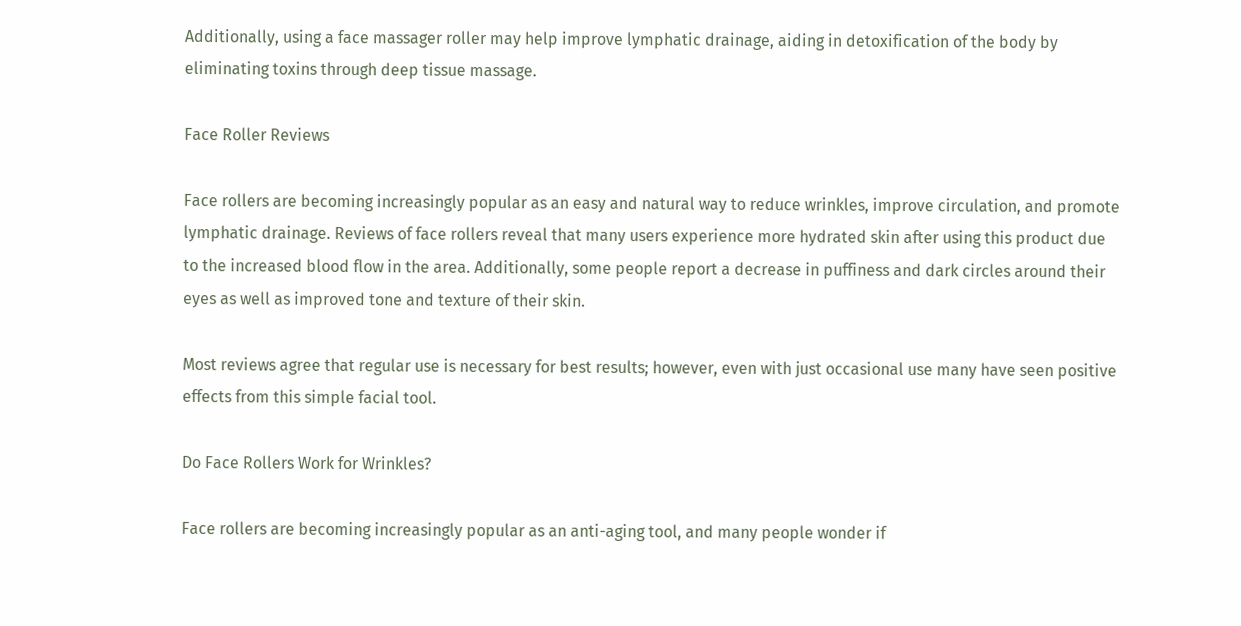Additionally, using a face massager roller may help improve lymphatic drainage, aiding in detoxification of the body by eliminating toxins through deep tissue massage.

Face Roller Reviews

Face rollers are becoming increasingly popular as an easy and natural way to reduce wrinkles, improve circulation, and promote lymphatic drainage. Reviews of face rollers reveal that many users experience more hydrated skin after using this product due to the increased blood flow in the area. Additionally, some people report a decrease in puffiness and dark circles around their eyes as well as improved tone and texture of their skin.

Most reviews agree that regular use is necessary for best results; however, even with just occasional use many have seen positive effects from this simple facial tool.

Do Face Rollers Work for Wrinkles?

Face rollers are becoming increasingly popular as an anti-aging tool, and many people wonder if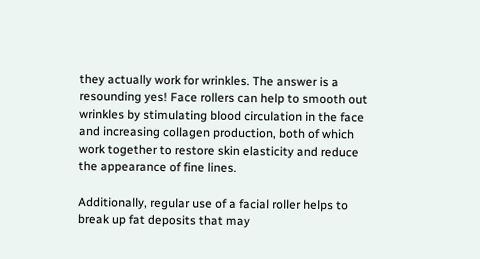they actually work for wrinkles. The answer is a resounding yes! Face rollers can help to smooth out wrinkles by stimulating blood circulation in the face and increasing collagen production, both of which work together to restore skin elasticity and reduce the appearance of fine lines.

Additionally, regular use of a facial roller helps to break up fat deposits that may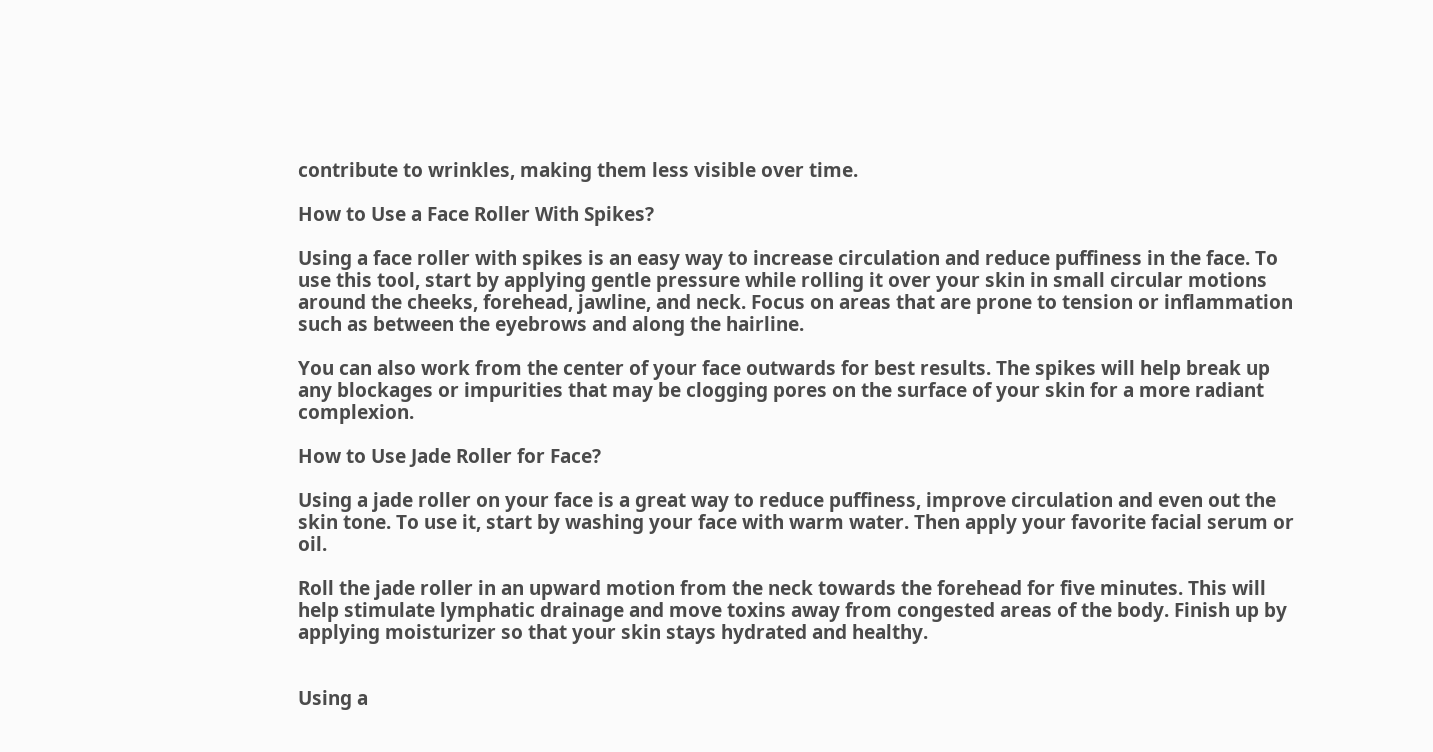contribute to wrinkles, making them less visible over time.

How to Use a Face Roller With Spikes?

Using a face roller with spikes is an easy way to increase circulation and reduce puffiness in the face. To use this tool, start by applying gentle pressure while rolling it over your skin in small circular motions around the cheeks, forehead, jawline, and neck. Focus on areas that are prone to tension or inflammation such as between the eyebrows and along the hairline.

You can also work from the center of your face outwards for best results. The spikes will help break up any blockages or impurities that may be clogging pores on the surface of your skin for a more radiant complexion.

How to Use Jade Roller for Face?

Using a jade roller on your face is a great way to reduce puffiness, improve circulation and even out the skin tone. To use it, start by washing your face with warm water. Then apply your favorite facial serum or oil.

Roll the jade roller in an upward motion from the neck towards the forehead for five minutes. This will help stimulate lymphatic drainage and move toxins away from congested areas of the body. Finish up by applying moisturizer so that your skin stays hydrated and healthy.


Using a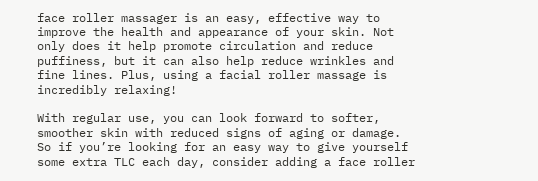face roller massager is an easy, effective way to improve the health and appearance of your skin. Not only does it help promote circulation and reduce puffiness, but it can also help reduce wrinkles and fine lines. Plus, using a facial roller massage is incredibly relaxing!

With regular use, you can look forward to softer, smoother skin with reduced signs of aging or damage. So if you’re looking for an easy way to give yourself some extra TLC each day, consider adding a face roller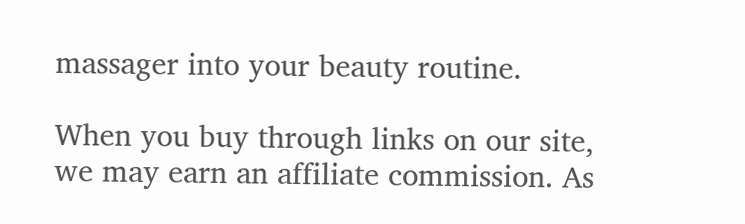massager into your beauty routine.

When you buy through links on our site, we may earn an affiliate commission. As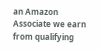an Amazon Associate we earn from qualifying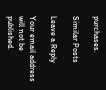purchases.

Similar Posts

Leave a Reply

Your email address will not be published.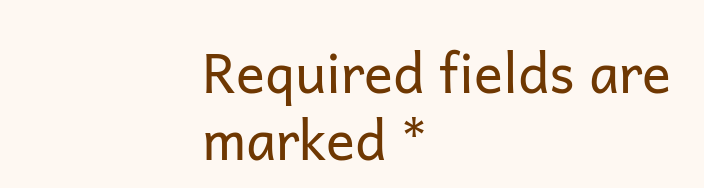Required fields are marked *